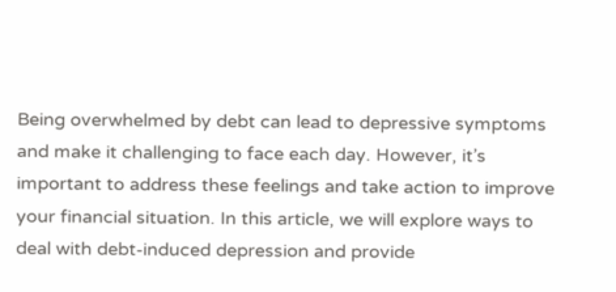Being overwhelmed by debt can lead to depressive symptoms and make it challenging to face each day. However, it’s important to address these feelings and take action to improve your financial situation. In this article, we will explore ways to deal with debt-induced depression and provide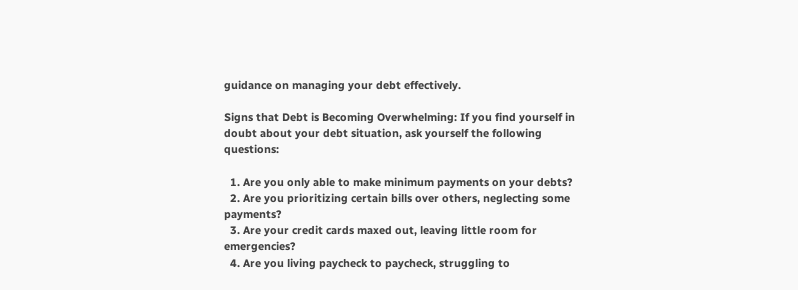guidance on managing your debt effectively.

Signs that Debt is Becoming Overwhelming: If you find yourself in doubt about your debt situation, ask yourself the following questions:

  1. Are you only able to make minimum payments on your debts?
  2. Are you prioritizing certain bills over others, neglecting some payments?
  3. Are your credit cards maxed out, leaving little room for emergencies?
  4. Are you living paycheck to paycheck, struggling to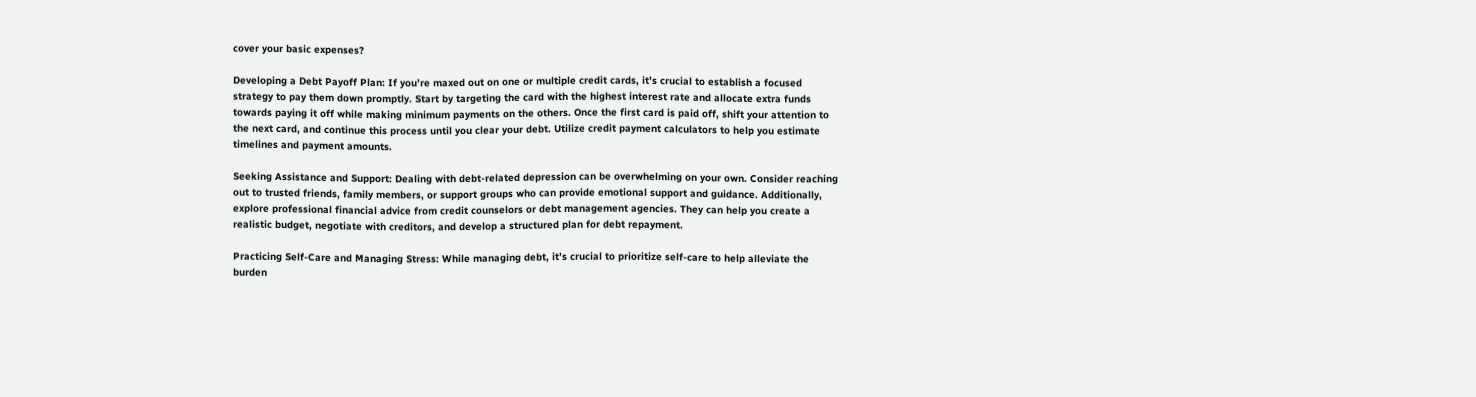cover your basic expenses?

Developing a Debt Payoff Plan: If you’re maxed out on one or multiple credit cards, it’s crucial to establish a focused strategy to pay them down promptly. Start by targeting the card with the highest interest rate and allocate extra funds towards paying it off while making minimum payments on the others. Once the first card is paid off, shift your attention to the next card, and continue this process until you clear your debt. Utilize credit payment calculators to help you estimate timelines and payment amounts.

Seeking Assistance and Support: Dealing with debt-related depression can be overwhelming on your own. Consider reaching out to trusted friends, family members, or support groups who can provide emotional support and guidance. Additionally, explore professional financial advice from credit counselors or debt management agencies. They can help you create a realistic budget, negotiate with creditors, and develop a structured plan for debt repayment.

Practicing Self-Care and Managing Stress: While managing debt, it’s crucial to prioritize self-care to help alleviate the burden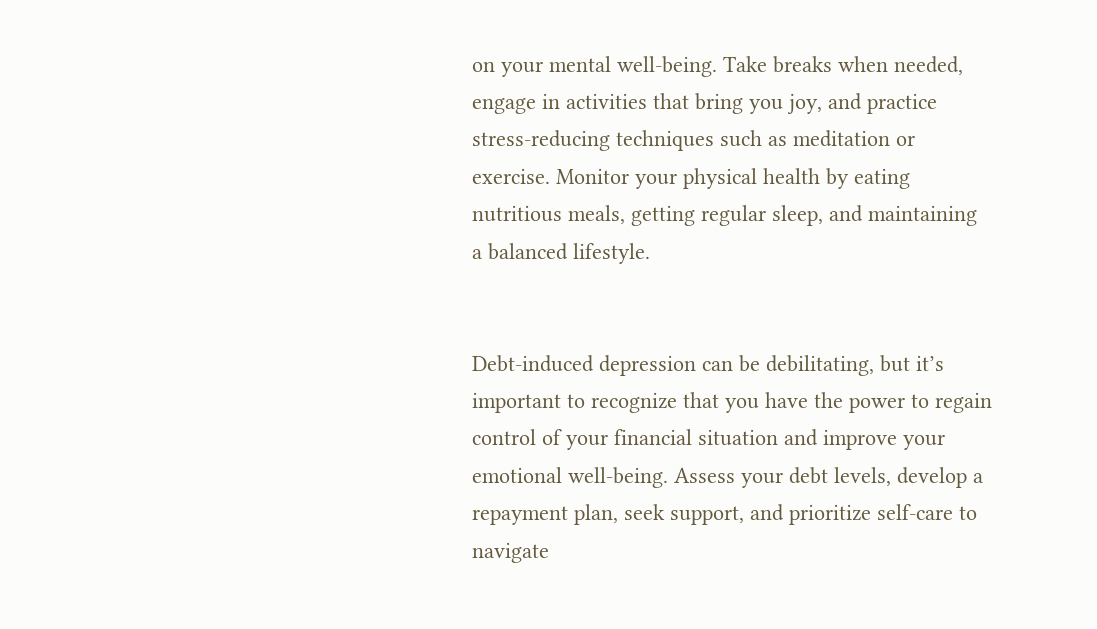on your mental well-being. Take breaks when needed, engage in activities that bring you joy, and practice stress-reducing techniques such as meditation or exercise. Monitor your physical health by eating nutritious meals, getting regular sleep, and maintaining a balanced lifestyle.


Debt-induced depression can be debilitating, but it’s important to recognize that you have the power to regain control of your financial situation and improve your emotional well-being. Assess your debt levels, develop a repayment plan, seek support, and prioritize self-care to navigate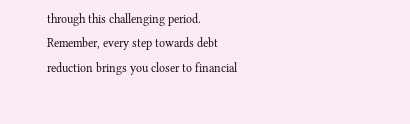through this challenging period. Remember, every step towards debt reduction brings you closer to financial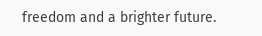freedom and a brighter future.